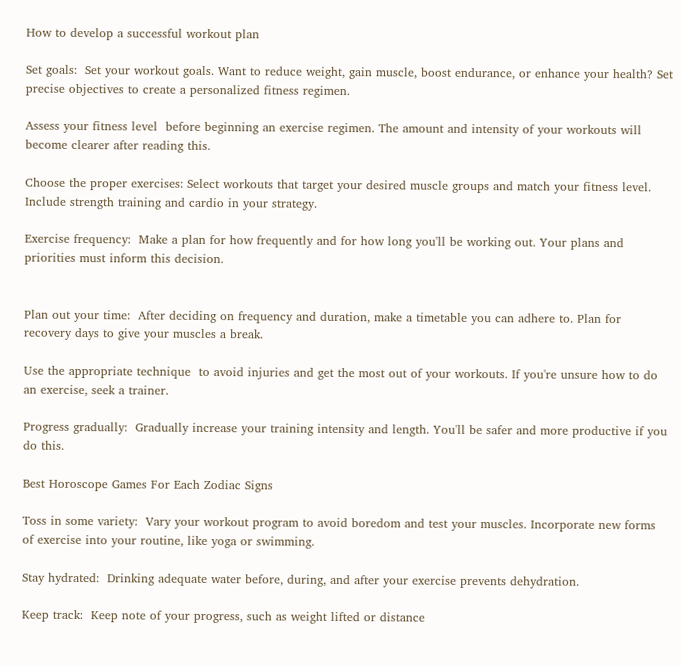How to develop a successful workout plan

Set goals:  Set your workout goals. Want to reduce weight, gain muscle, boost endurance, or enhance your health? Set precise objectives to create a personalized fitness regimen.

Assess your fitness level  before beginning an exercise regimen. The amount and intensity of your workouts will become clearer after reading this.

Choose the proper exercises: Select workouts that target your desired muscle groups and match your fitness level. Include strength training and cardio in your strategy.

Exercise frequency:  Make a plan for how frequently and for how long you'll be working out. Your plans and priorities must inform this decision.


Plan out your time:  After deciding on frequency and duration, make a timetable you can adhere to. Plan for recovery days to give your muscles a break.

Use the appropriate technique  to avoid injuries and get the most out of your workouts. If you're unsure how to do an exercise, seek a trainer.

Progress gradually:  Gradually increase your training intensity and length. You'll be safer and more productive if you do this.

Best Horoscope Games For Each Zodiac Signs

Toss in some variety:  Vary your workout program to avoid boredom and test your muscles. Incorporate new forms of exercise into your routine, like yoga or swimming.

Stay hydrated:  Drinking adequate water before, during, and after your exercise prevents dehydration.

Keep track:  Keep note of your progress, such as weight lifted or distance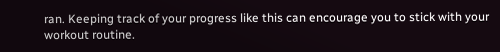ran. Keeping track of your progress like this can encourage you to stick with your workout routine.